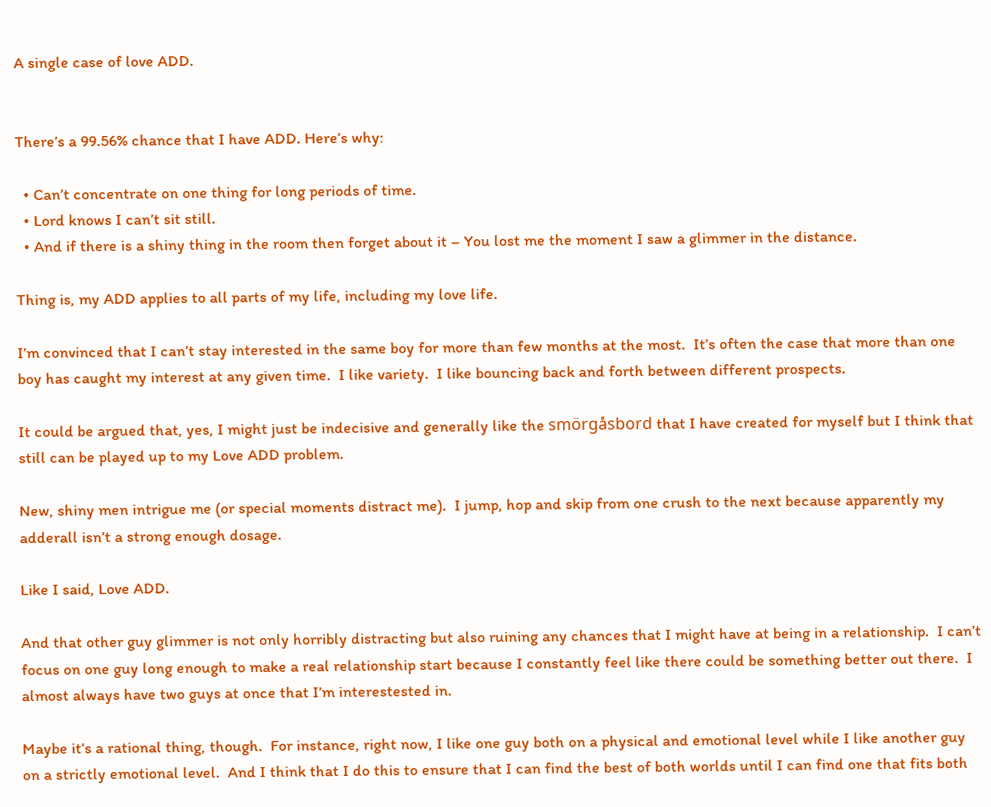A single case of love ADD.


There’s a 99.56% chance that I have ADD. Here’s why:

  • Can’t concentrate on one thing for long periods of time.
  • Lord knows I can’t sit still.
  • And if there is a shiny thing in the room then forget about it – You lost me the moment I saw a glimmer in the distance.

Thing is, my ADD applies to all parts of my life, including my love life.

I’m convinced that I can’t stay interested in the same boy for more than few months at the most.  It’s often the case that more than one boy has caught my interest at any given time.  I like variety.  I like bouncing back and forth between different prospects.

It could be argued that, yes, I might just be indecisive and generally like the smörgåsbord that I have created for myself but I think that still can be played up to my Love ADD problem.

New, shiny men intrigue me (or special moments distract me).  I jump, hop and skip from one crush to the next because apparently my adderall isn’t a strong enough dosage.

Like I said, Love ADD.

And that other guy glimmer is not only horribly distracting but also ruining any chances that I might have at being in a relationship.  I can’t focus on one guy long enough to make a real relationship start because I constantly feel like there could be something better out there.  I almost always have two guys at once that I’m interestested in.

Maybe it’s a rational thing, though.  For instance, right now, I like one guy both on a physical and emotional level while I like another guy on a strictly emotional level.  And I think that I do this to ensure that I can find the best of both worlds until I can find one that fits both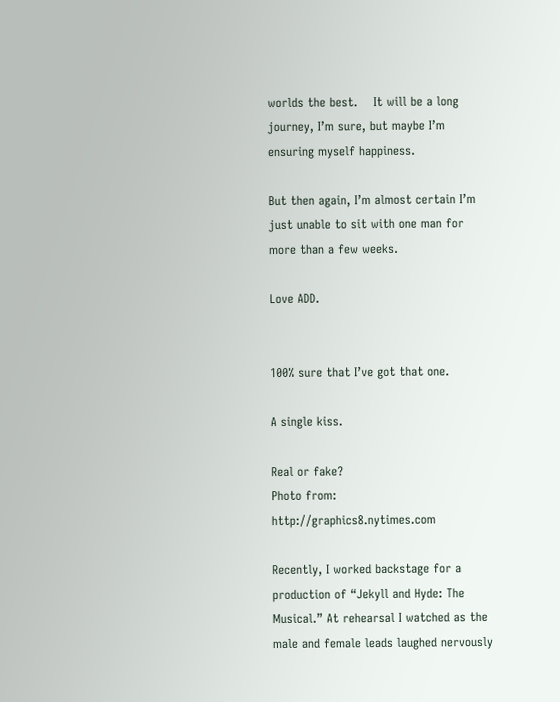worlds the best.    It will be a long journey, I’m sure, but maybe I’m ensuring myself happiness.

But then again, I’m almost certain I’m just unable to sit with one man for more than a few weeks.

Love ADD.


100% sure that I’ve got that one.

A single kiss.

Real or fake?
Photo from: http://graphics8.nytimes.com

Recently, I worked backstage for a production of “Jekyll and Hyde: The Musical.” At rehearsal I watched as the male and female leads laughed nervously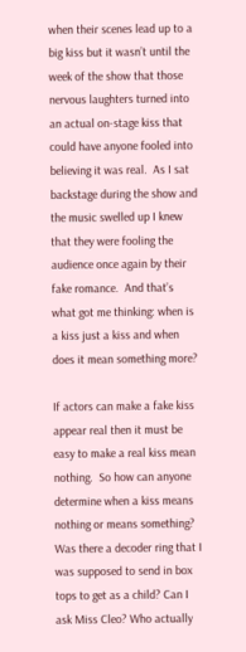when their scenes lead up to a big kiss but it wasn’t until the week of the show that those nervous laughters turned into an actual on-stage kiss that could have anyone fooled into believing it was real.  As I sat backstage during the show and the music swelled up I knew that they were fooling the audience once again by their fake romance.  And that’s what got me thinking: when is a kiss just a kiss and when does it mean something more?

If actors can make a fake kiss appear real then it must be easy to make a real kiss mean nothing.  So how can anyone determine when a kiss means nothing or means something? Was there a decoder ring that I was supposed to send in box tops to get as a child? Can I ask Miss Cleo? Who actually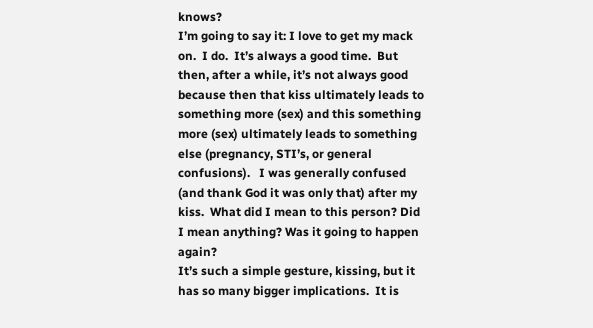knows?
I’m going to say it: I love to get my mack on.  I do.  It’s always a good time.  But then, after a while, it’s not always good because then that kiss ultimately leads to something more (sex) and this something more (sex) ultimately leads to something else (pregnancy, STI’s, or general confusions).   I was generally confused (and thank God it was only that) after my kiss.  What did I mean to this person? Did I mean anything? Was it going to happen again?
It’s such a simple gesture, kissing, but it has so many bigger implications.  It is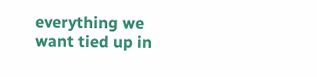everything we want tied up in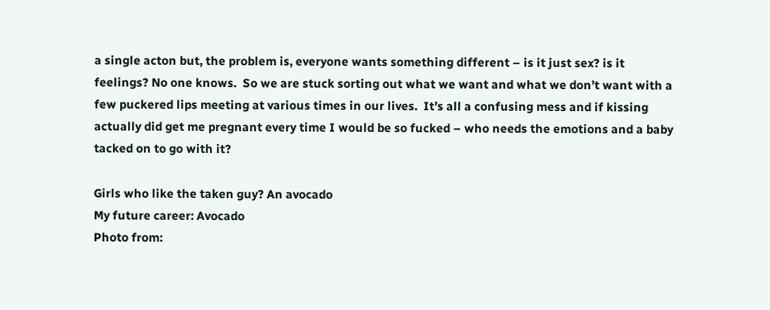a single acton but, the problem is, everyone wants something different – is it just sex? is it feelings? No one knows.  So we are stuck sorting out what we want and what we don’t want with a few puckered lips meeting at various times in our lives.  It’s all a confusing mess and if kissing actually did get me pregnant every time I would be so fucked – who needs the emotions and a baby tacked on to go with it?

Girls who like the taken guy? An avocado
My future career: Avocado
Photo from: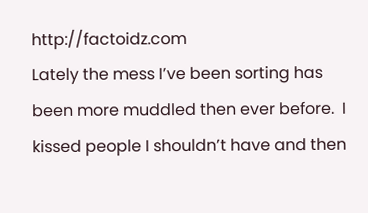http://factoidz.com
Lately the mess I’ve been sorting has been more muddled then ever before.  I kissed people I shouldn’t have and then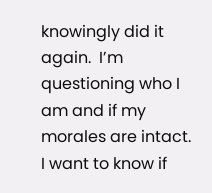knowingly did it again.  I’m questioning who I am and if my morales are intact.  I want to know if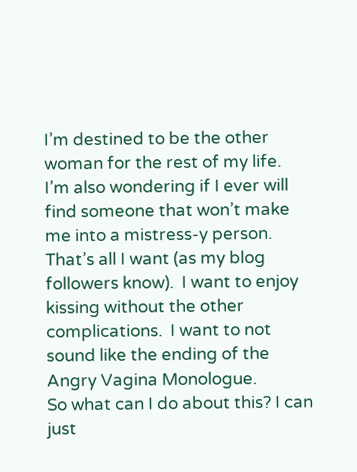I’m destined to be the other woman for the rest of my life.  I’m also wondering if I ever will find someone that won’t make me into a mistress-y person. That’s all I want (as my blog followers know).  I want to enjoy kissing without the other complications.  I want to not sound like the ending of the Angry Vagina Monologue.
So what can I do about this? I can just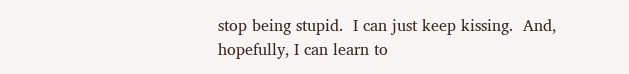stop being stupid.  I can just keep kissing.  And, hopefully, I can learn to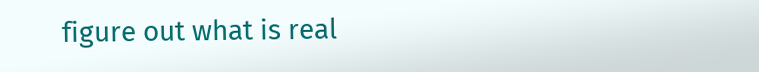figure out what is real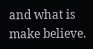and what is make believe.